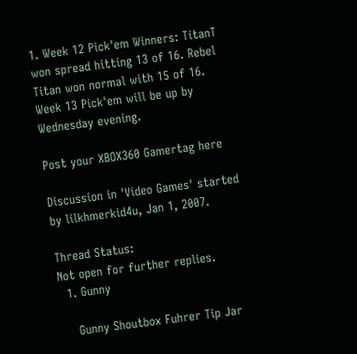1. Week 12 Pick'em Winners: TitanT won spread hitting 13 of 16. Rebel Titan won normal with 15 of 16. Week 13 Pick'em will be up by Wednesday evening.

Post your XBOX360 Gamertag here

Discussion in 'Video Games' started by lilkhmerkid4u, Jan 1, 2007.

Thread Status:
Not open for further replies.
  1. Gunny

    Gunny Shoutbox Fuhrer Tip Jar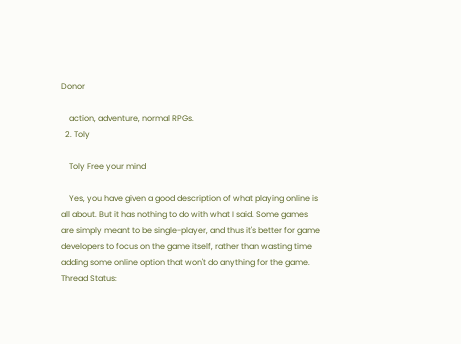Donor

    action, adventure, normal RPGs.
  2. Toly

    Toly Free your mind

    Yes, you have given a good description of what playing online is all about. But it has nothing to do with what I said. Some games are simply meant to be single-player, and thus it's better for game developers to focus on the game itself, rather than wasting time adding some online option that won't do anything for the game.
Thread Status: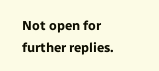Not open for further replies.